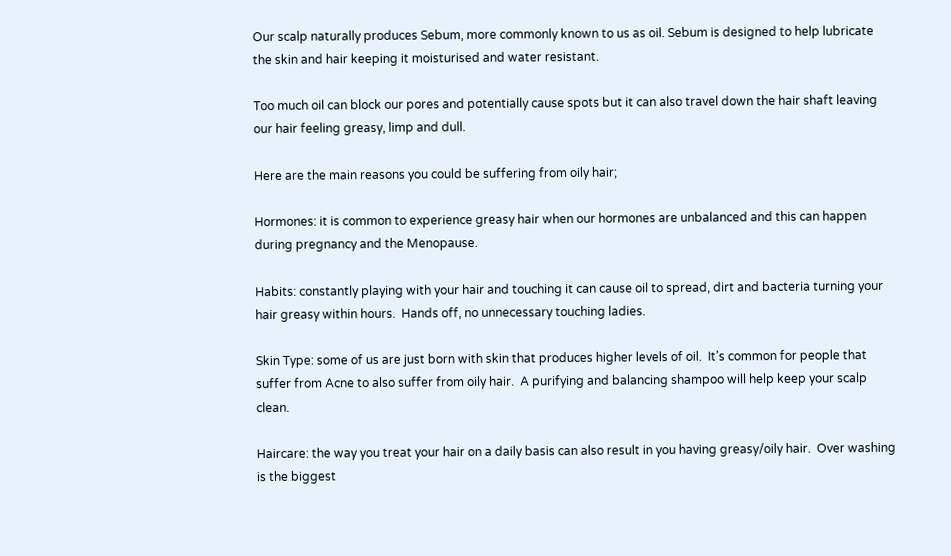Our scalp naturally produces Sebum, more commonly known to us as oil. Sebum is designed to help lubricate the skin and hair keeping it moisturised and water resistant.

Too much oil can block our pores and potentially cause spots but it can also travel down the hair shaft leaving our hair feeling greasy, limp and dull.

Here are the main reasons you could be suffering from oily hair;

Hormones: it is common to experience greasy hair when our hormones are unbalanced and this can happen during pregnancy and the Menopause.

Habits: constantly playing with your hair and touching it can cause oil to spread, dirt and bacteria turning your hair greasy within hours.  Hands off, no unnecessary touching ladies.

Skin Type: some of us are just born with skin that produces higher levels of oil.  It’s common for people that suffer from Acne to also suffer from oily hair.  A purifying and balancing shampoo will help keep your scalp clean.

Haircare: the way you treat your hair on a daily basis can also result in you having greasy/oily hair.  Over washing is the biggest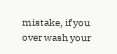mistake, if you over wash your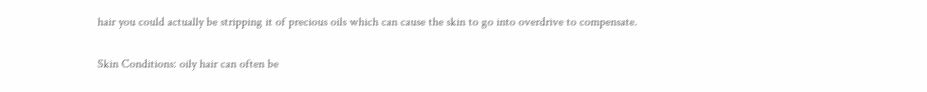hair you could actually be stripping it of precious oils which can cause the skin to go into overdrive to compensate.

Skin Conditions: oily hair can often be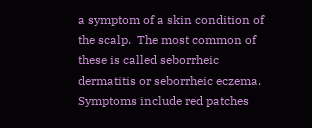a symptom of a skin condition of the scalp.  The most common of these is called seborrheic dermatitis or seborrheic eczema.  Symptoms include red patches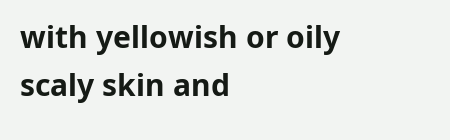with yellowish or oily scaly skin and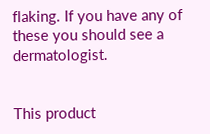flaking. If you have any of these you should see a dermatologist.


This product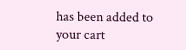has been added to your cart